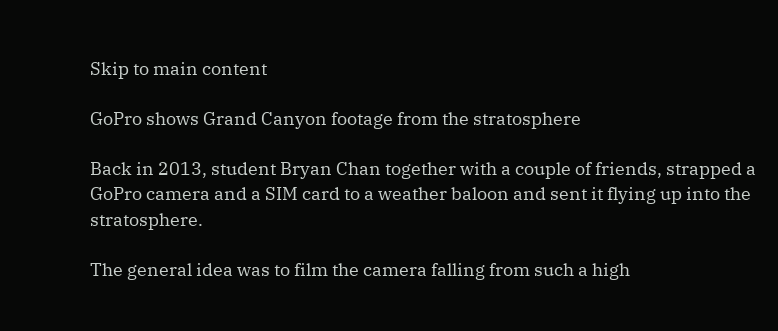Skip to main content

GoPro shows Grand Canyon footage from the stratosphere

Back in 2013, student Bryan Chan together with a couple of friends, strapped a GoPro camera and a SIM card to a weather baloon and sent it flying up into the stratosphere.

The general idea was to film the camera falling from such a high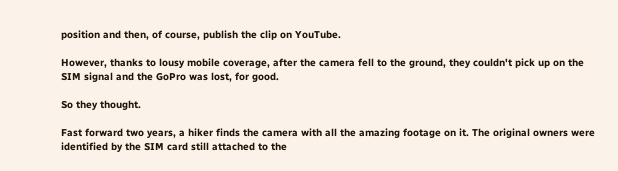position and then, of course, publish the clip on YouTube.

However, thanks to lousy mobile coverage, after the camera fell to the ground, they couldn't pick up on the SIM signal and the GoPro was lost, for good.

So they thought.

Fast forward two years, a hiker finds the camera with all the amazing footage on it. The original owners were identified by the SIM card still attached to the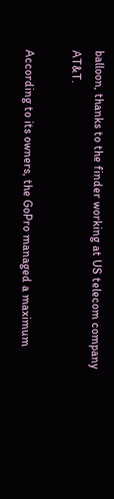balloon, thanks to the finder working at US telecom company AT&T.

According to its owners, the GoPro managed a maximum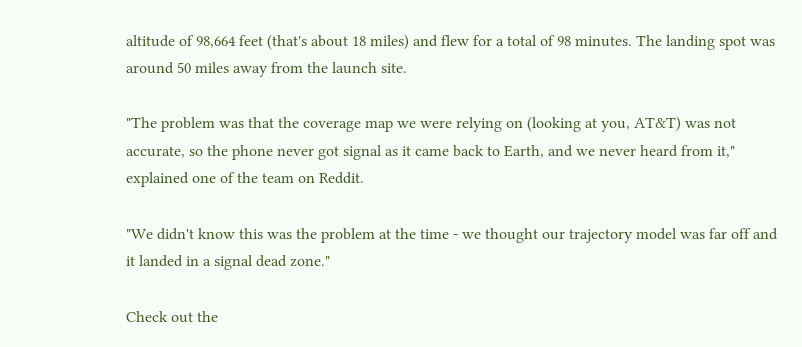altitude of 98,664 feet (that's about 18 miles) and flew for a total of 98 minutes. The landing spot was around 50 miles away from the launch site.

"The problem was that the coverage map we were relying on (looking at you, AT&T) was not accurate, so the phone never got signal as it came back to Earth, and we never heard from it," explained one of the team on Reddit.

"We didn't know this was the problem at the time - we thought our trajectory model was far off and it landed in a signal dead zone."

Check out the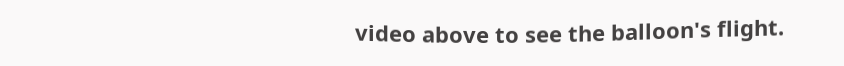video above to see the balloon's flight.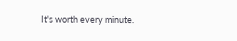It's worth every minute.